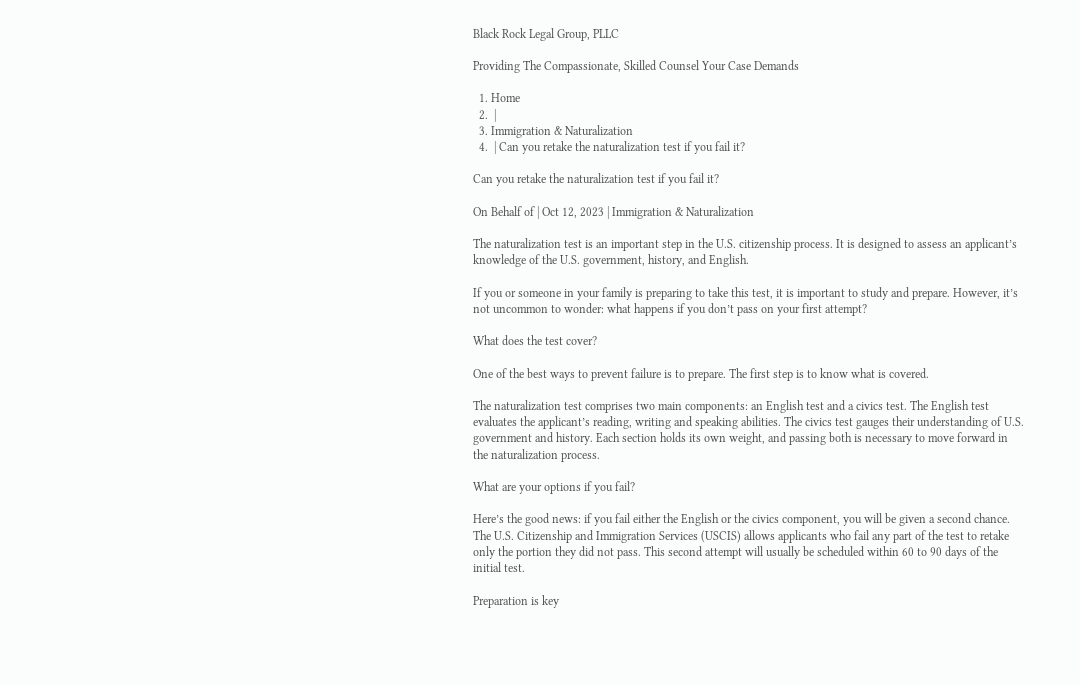Black Rock Legal Group, PLLC

Providing The Compassionate, Skilled Counsel Your Case Demands

  1. Home
  2.  |
  3. Immigration & Naturalization
  4.  | Can you retake the naturalization test if you fail it?

Can you retake the naturalization test if you fail it?

On Behalf of | Oct 12, 2023 | Immigration & Naturalization

The naturalization test is an important step in the U.S. citizenship process. It is designed to assess an applicant’s knowledge of the U.S. government, history, and English.

If you or someone in your family is preparing to take this test, it is important to study and prepare. However, it’s not uncommon to wonder: what happens if you don’t pass on your first attempt?

What does the test cover?

One of the best ways to prevent failure is to prepare. The first step is to know what is covered.

The naturalization test comprises two main components: an English test and a civics test. The English test evaluates the applicant’s reading, writing and speaking abilities. The civics test gauges their understanding of U.S. government and history. Each section holds its own weight, and passing both is necessary to move forward in the naturalization process.

What are your options if you fail?

Here’s the good news: if you fail either the English or the civics component, you will be given a second chance. The U.S. Citizenship and Immigration Services (USCIS) allows applicants who fail any part of the test to retake only the portion they did not pass. This second attempt will usually be scheduled within 60 to 90 days of the initial test.

Preparation is key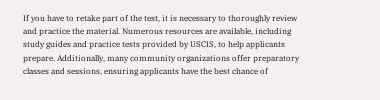If you have to retake part of the test, it is necessary to thoroughly review and practice the material. Numerous resources are available, including study guides and practice tests provided by USCIS, to help applicants prepare. Additionally, many community organizations offer preparatory classes and sessions, ensuring applicants have the best chance of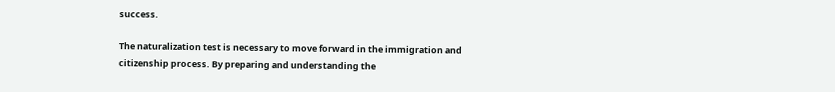success.

The naturalization test is necessary to move forward in the immigration and citizenship process. By preparing and understanding the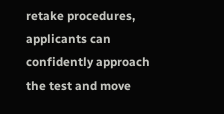retake procedures, applicants can confidently approach the test and move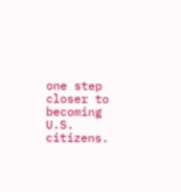one step closer to becoming U.S. citizens.